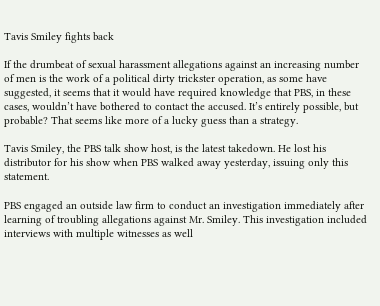Tavis Smiley fights back

If the drumbeat of sexual harassment allegations against an increasing number of men is the work of a political dirty trickster operation, as some have suggested, it seems that it would have required knowledge that PBS, in these cases, wouldn’t have bothered to contact the accused. It’s entirely possible, but probable? That seems like more of a lucky guess than a strategy.

Tavis Smiley, the PBS talk show host, is the latest takedown. He lost his distributor for his show when PBS walked away yesterday, issuing only this statement.

PBS engaged an outside law firm to conduct an investigation immediately after learning of troubling allegations against Mr. Smiley. This investigation included interviews with multiple witnesses as well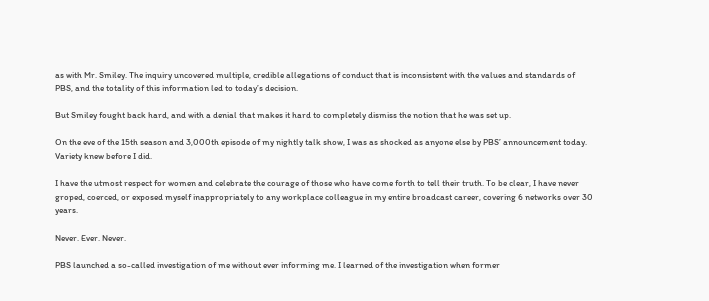as with Mr. Smiley. The inquiry uncovered multiple, credible allegations of conduct that is inconsistent with the values and standards of PBS, and the totality of this information led to today’s decision.

But Smiley fought back hard, and with a denial that makes it hard to completely dismiss the notion that he was set up.

On the eve of the 15th season and 3,000th episode of my nightly talk show, I was as shocked as anyone else by PBS’ announcement today. Variety knew before I did.

I have the utmost respect for women and celebrate the courage of those who have come forth to tell their truth. To be clear, I have never groped, coerced, or exposed myself inappropriately to any workplace colleague in my entire broadcast career, covering 6 networks over 30 years.

Never. Ever. Never.

PBS launched a so-called investigation of me without ever informing me. I learned of the investigation when former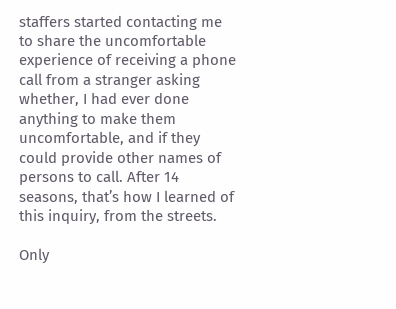staffers started contacting me to share the uncomfortable experience of receiving a phone call from a stranger asking whether, I had ever done anything to make them uncomfortable, and if they could provide other names of persons to call. After 14 seasons, that’s how I learned of this inquiry, from the streets.

Only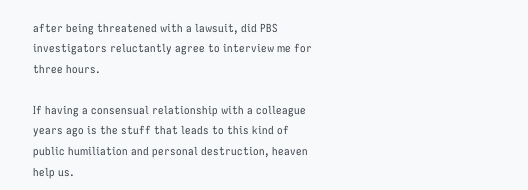after being threatened with a lawsuit, did PBS investigators reluctantly agree to interview me for three hours.

If having a consensual relationship with a colleague years ago is the stuff that leads to this kind of public humiliation and personal destruction, heaven help us.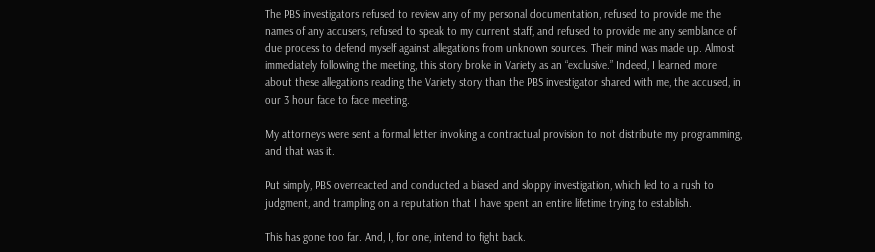The PBS investigators refused to review any of my personal documentation, refused to provide me the names of any accusers, refused to speak to my current staff, and refused to provide me any semblance of due process to defend myself against allegations from unknown sources. Their mind was made up. Almost immediately following the meeting, this story broke in Variety as an “exclusive.” Indeed, I learned more about these allegations reading the Variety story than the PBS investigator shared with me, the accused, in our 3 hour face to face meeting.

My attorneys were sent a formal letter invoking a contractual provision to not distribute my programming, and that was it.

Put simply, PBS overreacted and conducted a biased and sloppy investigation, which led to a rush to judgment, and trampling on a reputation that I have spent an entire lifetime trying to establish.

This has gone too far. And, I, for one, intend to fight back.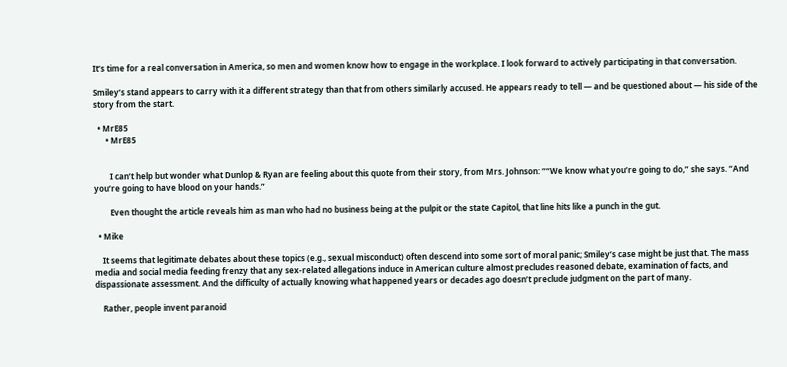It’s time for a real conversation in America, so men and women know how to engage in the workplace. I look forward to actively participating in that conversation.

Smiley’s stand appears to carry with it a different strategy than that from others similarly accused. He appears ready to tell — and be questioned about — his side of the story from the start.

  • MrE85
      • MrE85


        I can’t help but wonder what Dunlop & Ryan are feeling about this quote from their story, from Mrs. Johnson: ““We know what you’re going to do,” she says. “And you’re going to have blood on your hands.”

        Even thought the article reveals him as man who had no business being at the pulpit or the state Capitol, that line hits like a punch in the gut.

  • Mike

    It seems that legitimate debates about these topics (e.g., sexual misconduct) often descend into some sort of moral panic; Smiley’s case might be just that. The mass media and social media feeding frenzy that any sex-related allegations induce in American culture almost precludes reasoned debate, examination of facts, and dispassionate assessment. And the difficulty of actually knowing what happened years or decades ago doesn’t preclude judgment on the part of many.

    Rather, people invent paranoid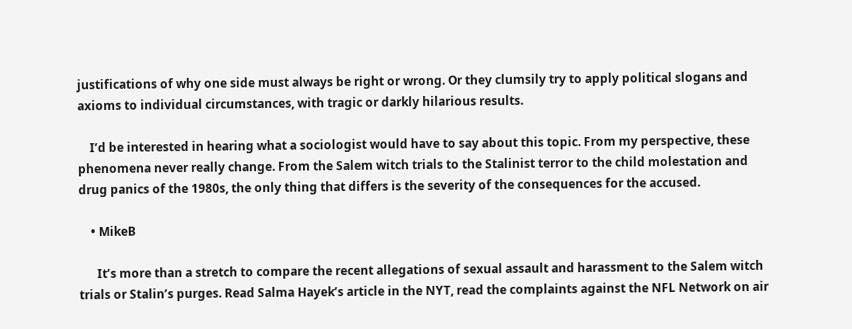justifications of why one side must always be right or wrong. Or they clumsily try to apply political slogans and axioms to individual circumstances, with tragic or darkly hilarious results.

    I’d be interested in hearing what a sociologist would have to say about this topic. From my perspective, these phenomena never really change. From the Salem witch trials to the Stalinist terror to the child molestation and drug panics of the 1980s, the only thing that differs is the severity of the consequences for the accused.

    • MikeB

      It’s more than a stretch to compare the recent allegations of sexual assault and harassment to the Salem witch trials or Stalin’s purges. Read Salma Hayek’s article in the NYT, read the complaints against the NFL Network on air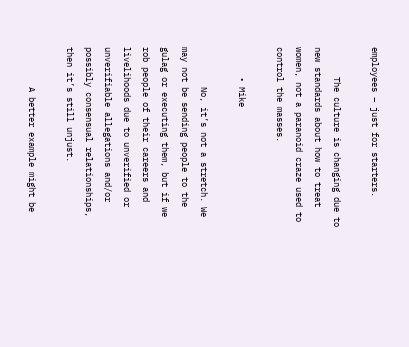employees – just for starters.

      The culture is changing due to new standards about how to treat women, not a paranoid craze used to control the masses.

      • Mike

        No, it’s not a stretch. We may not be sending people to the gulag or executing them, but if we rob people of their careers and livelihoods due to unverified or unverifiable allegations and/or possibly consensual relationships, then it’s still unjust.

        A better example might be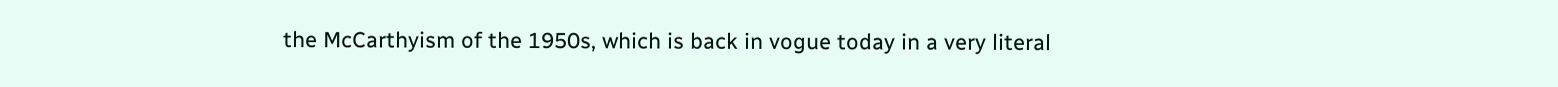the McCarthyism of the 1950s, which is back in vogue today in a very literal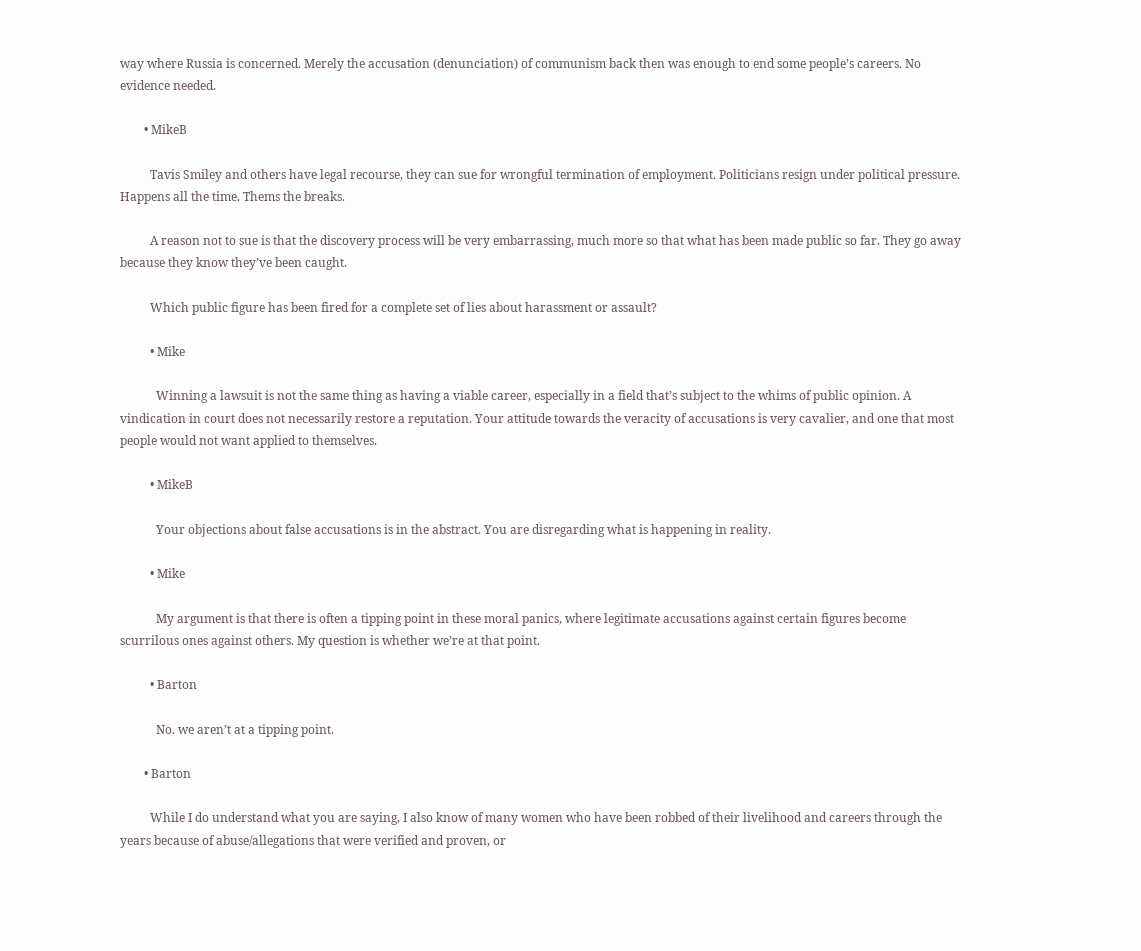way where Russia is concerned. Merely the accusation (denunciation) of communism back then was enough to end some people’s careers. No evidence needed.

        • MikeB

          Tavis Smiley and others have legal recourse, they can sue for wrongful termination of employment. Politicians resign under political pressure. Happens all the time. Thems the breaks.

          A reason not to sue is that the discovery process will be very embarrassing, much more so that what has been made public so far. They go away because they know they’ve been caught.

          Which public figure has been fired for a complete set of lies about harassment or assault?

          • Mike

            Winning a lawsuit is not the same thing as having a viable career, especially in a field that’s subject to the whims of public opinion. A vindication in court does not necessarily restore a reputation. Your attitude towards the veracity of accusations is very cavalier, and one that most people would not want applied to themselves.

          • MikeB

            Your objections about false accusations is in the abstract. You are disregarding what is happening in reality.

          • Mike

            My argument is that there is often a tipping point in these moral panics, where legitimate accusations against certain figures become scurrilous ones against others. My question is whether we’re at that point.

          • Barton

            No. we aren’t at a tipping point.

        • Barton

          While I do understand what you are saying, I also know of many women who have been robbed of their livelihood and careers through the years because of abuse/allegations that were verified and proven, or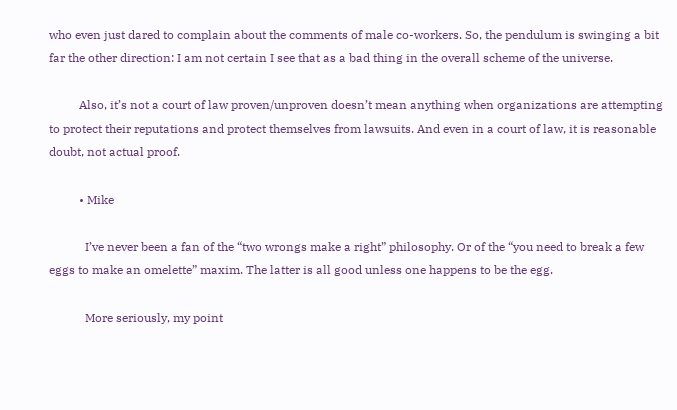who even just dared to complain about the comments of male co-workers. So, the pendulum is swinging a bit far the other direction: I am not certain I see that as a bad thing in the overall scheme of the universe.

          Also, it’s not a court of law proven/unproven doesn’t mean anything when organizations are attempting to protect their reputations and protect themselves from lawsuits. And even in a court of law, it is reasonable doubt, not actual proof.

          • Mike

            I’ve never been a fan of the “two wrongs make a right” philosophy. Or of the “you need to break a few eggs to make an omelette” maxim. The latter is all good unless one happens to be the egg.

            More seriously, my point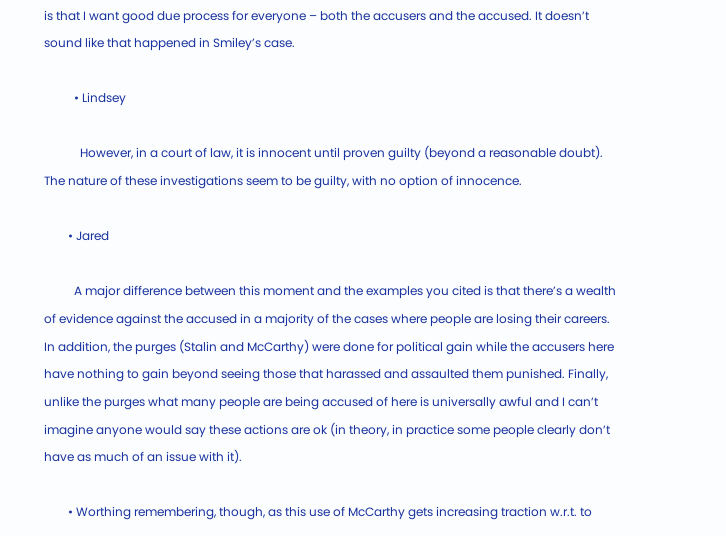is that I want good due process for everyone – both the accusers and the accused. It doesn’t sound like that happened in Smiley’s case.

          • Lindsey

            However, in a court of law, it is innocent until proven guilty (beyond a reasonable doubt). The nature of these investigations seem to be guilty, with no option of innocence.

        • Jared

          A major difference between this moment and the examples you cited is that there’s a wealth of evidence against the accused in a majority of the cases where people are losing their careers. In addition, the purges (Stalin and McCarthy) were done for political gain while the accusers here have nothing to gain beyond seeing those that harassed and assaulted them punished. Finally, unlike the purges what many people are being accused of here is universally awful and I can’t imagine anyone would say these actions are ok (in theory, in practice some people clearly don’t have as much of an issue with it).

        • Worthing remembering, though, as this use of McCarthy gets increasing traction w.r.t. to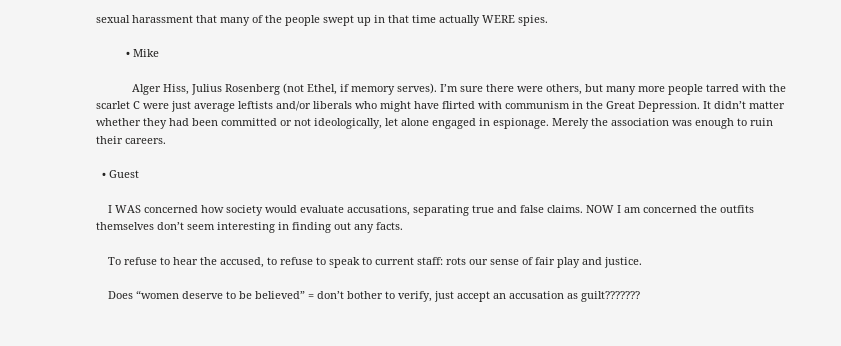sexual harassment that many of the people swept up in that time actually WERE spies.

          • Mike

            Alger Hiss, Julius Rosenberg (not Ethel, if memory serves). I’m sure there were others, but many more people tarred with the scarlet C were just average leftists and/or liberals who might have flirted with communism in the Great Depression. It didn’t matter whether they had been committed or not ideologically, let alone engaged in espionage. Merely the association was enough to ruin their careers.

  • Guest

    I WAS concerned how society would evaluate accusations, separating true and false claims. NOW I am concerned the outfits themselves don’t seem interesting in finding out any facts.

    To refuse to hear the accused, to refuse to speak to current staff: rots our sense of fair play and justice.

    Does “women deserve to be believed” = don’t bother to verify, just accept an accusation as guilt???????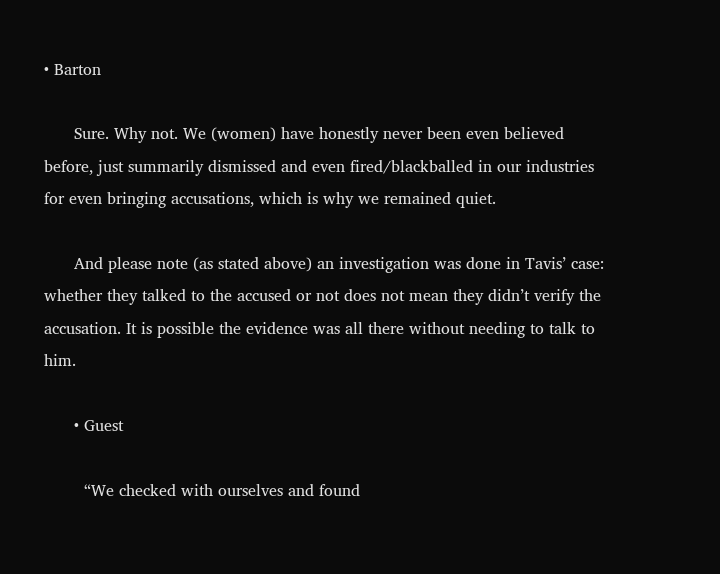• Barton

      Sure. Why not. We (women) have honestly never been even believed before, just summarily dismissed and even fired/blackballed in our industries for even bringing accusations, which is why we remained quiet.

      And please note (as stated above) an investigation was done in Tavis’ case: whether they talked to the accused or not does not mean they didn’t verify the accusation. It is possible the evidence was all there without needing to talk to him.

      • Guest

        “We checked with ourselves and found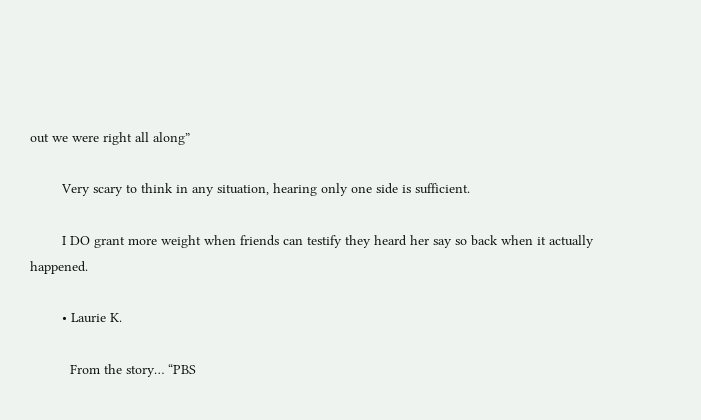out we were right all along”

        Very scary to think in any situation, hearing only one side is sufficient.

        I DO grant more weight when friends can testify they heard her say so back when it actually happened.

        • Laurie K.

          From the story… “PBS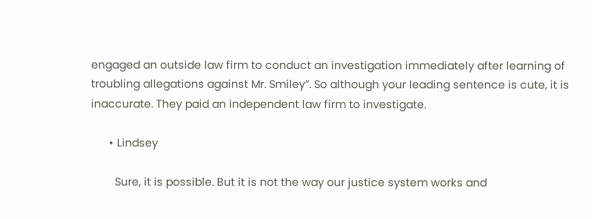engaged an outside law firm to conduct an investigation immediately after learning of troubling allegations against Mr. Smiley”. So although your leading sentence is cute, it is inaccurate. They paid an independent law firm to investigate.

      • Lindsey

        Sure, it is possible. But it is not the way our justice system works and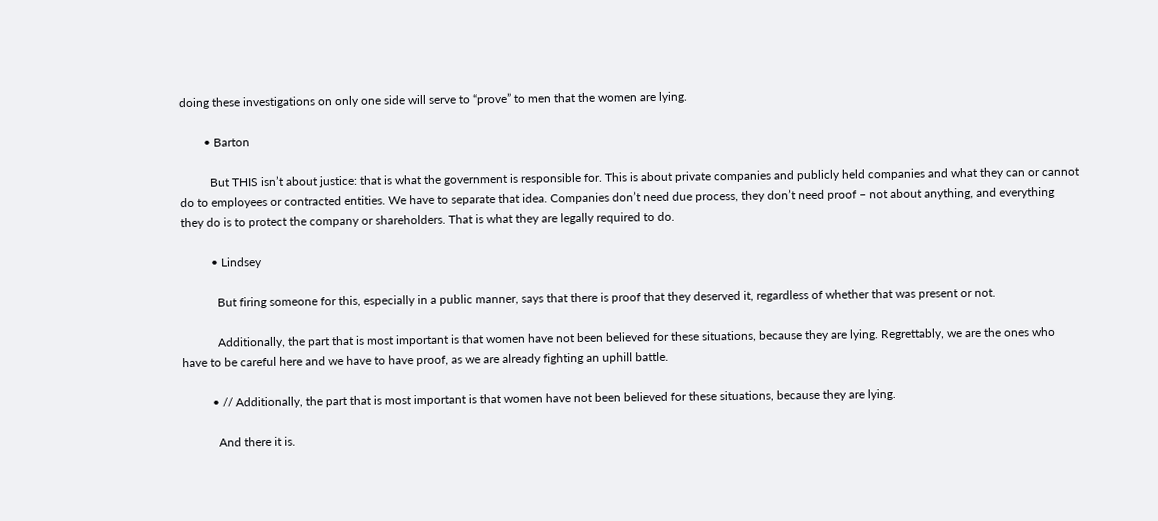doing these investigations on only one side will serve to “prove” to men that the women are lying.

        • Barton

          But THIS isn’t about justice: that is what the government is responsible for. This is about private companies and publicly held companies and what they can or cannot do to employees or contracted entities. We have to separate that idea. Companies don’t need due process, they don’t need proof – not about anything, and everything they do is to protect the company or shareholders. That is what they are legally required to do.

          • Lindsey

            But firing someone for this, especially in a public manner, says that there is proof that they deserved it, regardless of whether that was present or not.

            Additionally, the part that is most important is that women have not been believed for these situations, because they are lying. Regrettably, we are the ones who have to be careful here and we have to have proof, as we are already fighting an uphill battle.

          • // Additionally, the part that is most important is that women have not been believed for these situations, because they are lying.

            And there it is.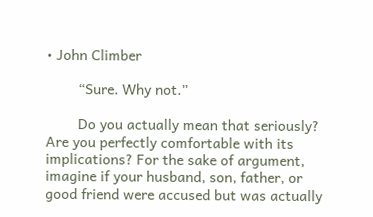• John Climber

        “Sure. Why not.”

        Do you actually mean that seriously? Are you perfectly comfortable with its implications? For the sake of argument, imagine if your husband, son, father, or good friend were accused but was actually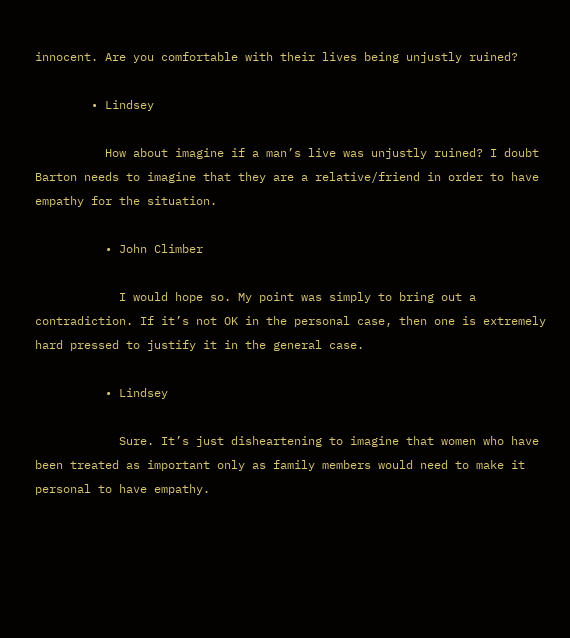innocent. Are you comfortable with their lives being unjustly ruined?

        • Lindsey

          How about imagine if a man’s live was unjustly ruined? I doubt Barton needs to imagine that they are a relative/friend in order to have empathy for the situation.

          • John Climber

            I would hope so. My point was simply to bring out a contradiction. If it’s not OK in the personal case, then one is extremely hard pressed to justify it in the general case.

          • Lindsey

            Sure. It’s just disheartening to imagine that women who have been treated as important only as family members would need to make it personal to have empathy.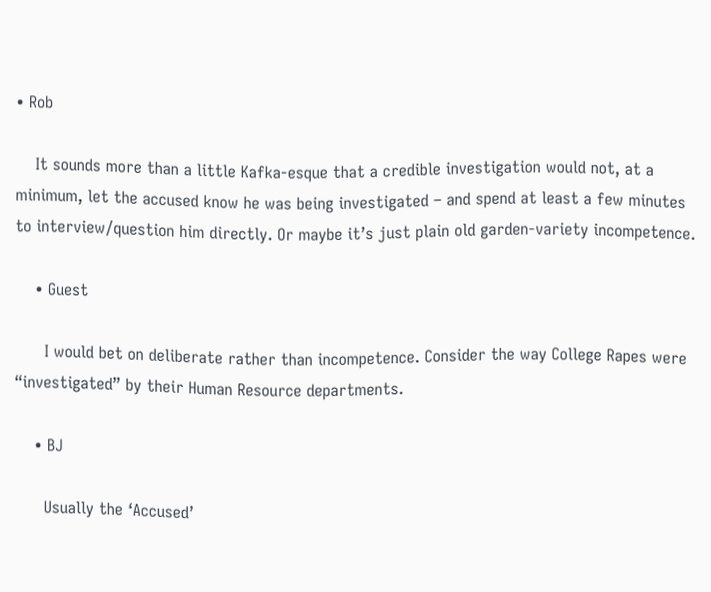• Rob

    It sounds more than a little Kafka-esque that a credible investigation would not, at a minimum, let the accused know he was being investigated – and spend at least a few minutes to interview/question him directly. Or maybe it’s just plain old garden-variety incompetence.

    • Guest

      I would bet on deliberate rather than incompetence. Consider the way College Rapes were “investigated” by their Human Resource departments.

    • BJ

      Usually the ‘Accused’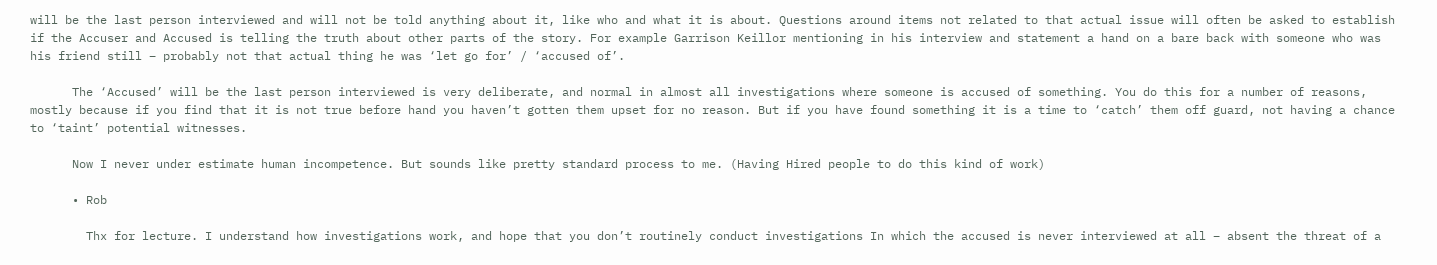will be the last person interviewed and will not be told anything about it, like who and what it is about. Questions around items not related to that actual issue will often be asked to establish if the Accuser and Accused is telling the truth about other parts of the story. For example Garrison Keillor mentioning in his interview and statement a hand on a bare back with someone who was his friend still – probably not that actual thing he was ‘let go for’ / ‘accused of’.

      The ‘Accused’ will be the last person interviewed is very deliberate, and normal in almost all investigations where someone is accused of something. You do this for a number of reasons, mostly because if you find that it is not true before hand you haven’t gotten them upset for no reason. But if you have found something it is a time to ‘catch’ them off guard, not having a chance to ‘taint’ potential witnesses.

      Now I never under estimate human incompetence. But sounds like pretty standard process to me. (Having Hired people to do this kind of work)

      • Rob

        Thx for lecture. I understand how investigations work, and hope that you don’t routinely conduct investigations In which the accused is never interviewed at all – absent the threat of a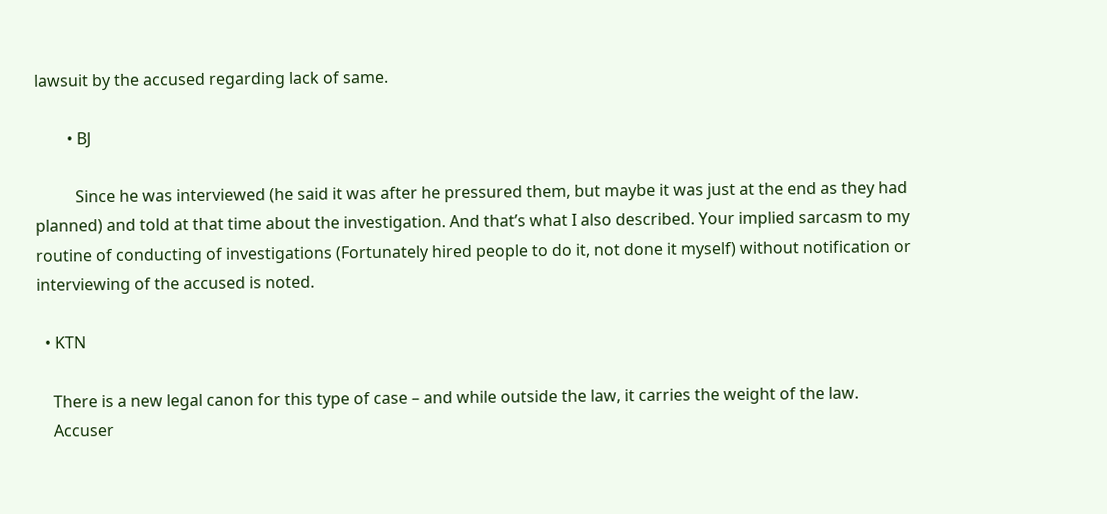lawsuit by the accused regarding lack of same.

        • BJ

          Since he was interviewed (he said it was after he pressured them, but maybe it was just at the end as they had planned) and told at that time about the investigation. And that’s what I also described. Your implied sarcasm to my routine of conducting of investigations (Fortunately hired people to do it, not done it myself) without notification or interviewing of the accused is noted.

  • KTN

    There is a new legal canon for this type of case – and while outside the law, it carries the weight of the law.
    Accuser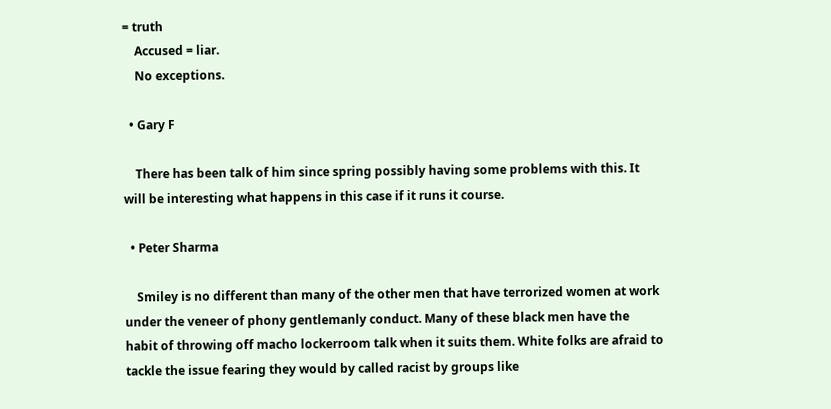= truth
    Accused = liar.
    No exceptions.

  • Gary F

    There has been talk of him since spring possibly having some problems with this. It will be interesting what happens in this case if it runs it course.

  • Peter Sharma

    Smiley is no different than many of the other men that have terrorized women at work under the veneer of phony gentlemanly conduct. Many of these black men have the habit of throwing off macho lockerroom talk when it suits them. White folks are afraid to tackle the issue fearing they would by called racist by groups like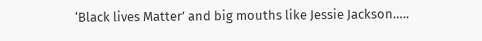‘Black lives Matter’ and big mouths like Jessie Jackson…..